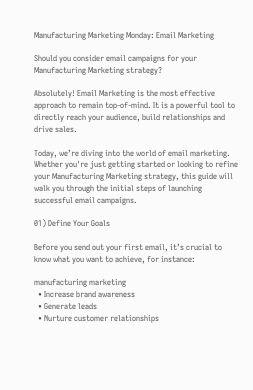Manufacturing Marketing Monday: Email Marketing

Should you consider email campaigns for your Manufacturing Marketing strategy?

Absolutely! Email Marketing is the most effective approach to remain top-of-mind. It is a powerful tool to directly reach your audience, build relationships and drive sales.

Today, we’re diving into the world of email marketing. Whether you're just getting started or looking to refine your Manufacturing Marketing strategy, this guide will walk you through the initial steps of launching successful email campaigns.

01) Define Your Goals

Before you send out your first email, it’s crucial to know what you want to achieve, for instance:

manufacturing marketing
  • Increase brand awareness
  • Generate leads
  • Nurture customer relationships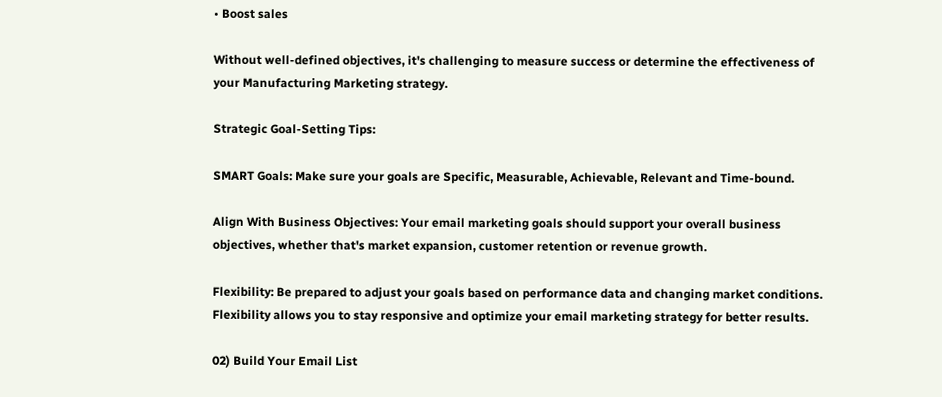• Boost sales

Without well-defined objectives, it's challenging to measure success or determine the effectiveness of your Manufacturing Marketing strategy.

Strategic Goal-Setting Tips:

SMART Goals: Make sure your goals are Specific, Measurable, Achievable, Relevant and Time-bound.

Align With Business Objectives: Your email marketing goals should support your overall business objectives, whether that's market expansion, customer retention or revenue growth.

Flexibility: Be prepared to adjust your goals based on performance data and changing market conditions. Flexibility allows you to stay responsive and optimize your email marketing strategy for better results.

02) Build Your Email List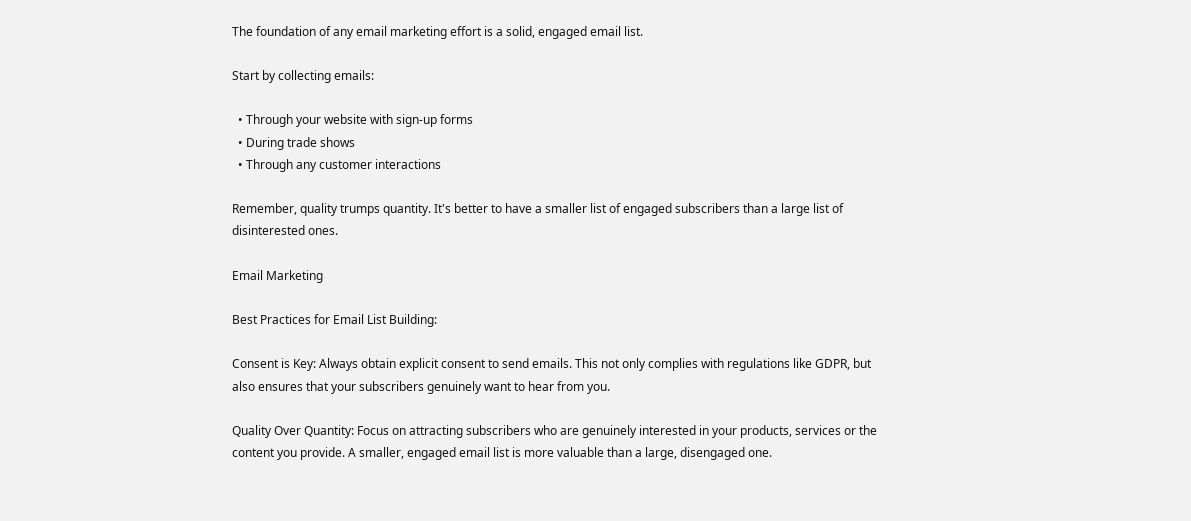The foundation of any email marketing effort is a solid, engaged email list.

Start by collecting emails:

  • Through your website with sign-up forms
  • During trade shows
  • Through any customer interactions

Remember, quality trumps quantity. It's better to have a smaller list of engaged subscribers than a large list of disinterested ones.

Email Marketing

Best Practices for Email List Building:

Consent is Key: Always obtain explicit consent to send emails. This not only complies with regulations like GDPR, but also ensures that your subscribers genuinely want to hear from you.

Quality Over Quantity: Focus on attracting subscribers who are genuinely interested in your products, services or the content you provide. A smaller, engaged email list is more valuable than a large, disengaged one.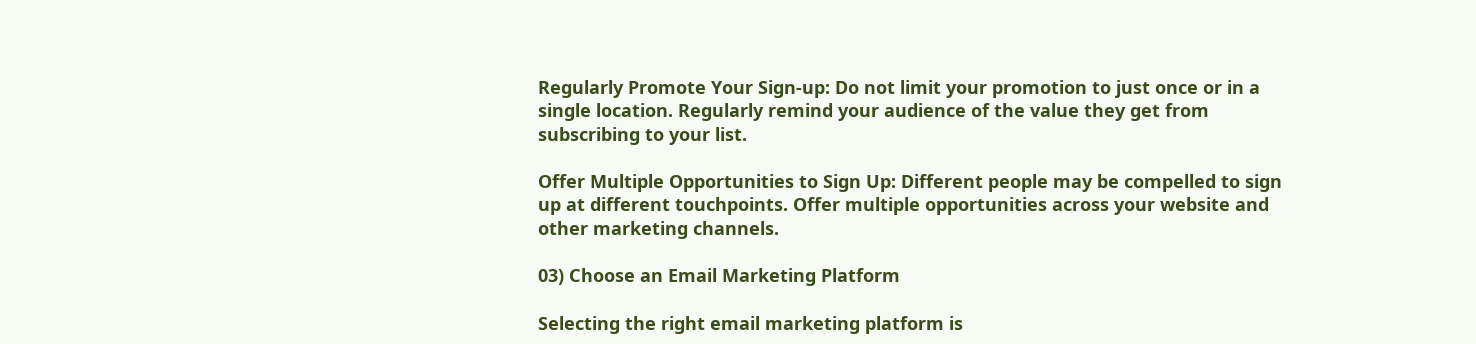Regularly Promote Your Sign-up: Do not limit your promotion to just once or in a single location. Regularly remind your audience of the value they get from subscribing to your list.

Offer Multiple Opportunities to Sign Up: Different people may be compelled to sign up at different touchpoints. Offer multiple opportunities across your website and other marketing channels.

03) Choose an Email Marketing Platform

Selecting the right email marketing platform is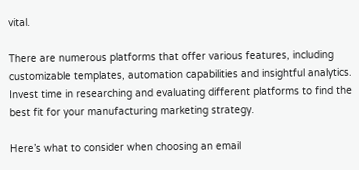vital.

There are numerous platforms that offer various features, including customizable templates, automation capabilities and insightful analytics. Invest time in researching and evaluating different platforms to find the best fit for your manufacturing marketing strategy.

Here’s what to consider when choosing an email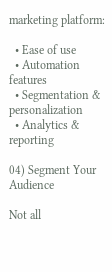marketing platform:

  • Ease of use
  • Automation features
  • Segmentation & personalization
  • Analytics & reporting

04) Segment Your Audience

Not all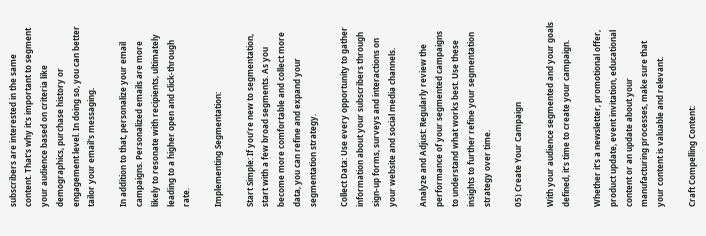subscribers are interested in the same content. That's why it's important to segment your audience based on criteria like demographics, purchase history or engagement level. In doing so, you can better tailor your email's messaging.

In addition to that, personalize your email campaigns. Personalized emails are more likely to resonate with recipients, ultimately leading to a higher open and click-through rate.

Implementing Segmentation:

Start Simple: If you’re new to segmentation, start with a few broad segments. As you become more comfortable and collect more data, you can refine and expand your segmentation strategy.

Collect Data: Use every opportunity to gather information about your subscribers through sign-up forms, surveys and interactions on your website and social media channels.

Analyze and Adjust: Regularly review the performance of your segmented campaigns to understand what works best. Use these insights to further refine your segmentation strategy over time.

05) Create Your Campaign

With your audience segmented and your goals defined, it’s time to create your campaign.

Whether it’s a newsletter, promotional offer, product update, event invitation, educational content or an update about your manufacturing processes, make sure that your content is valuable and relevant.

Craft Compelling Content: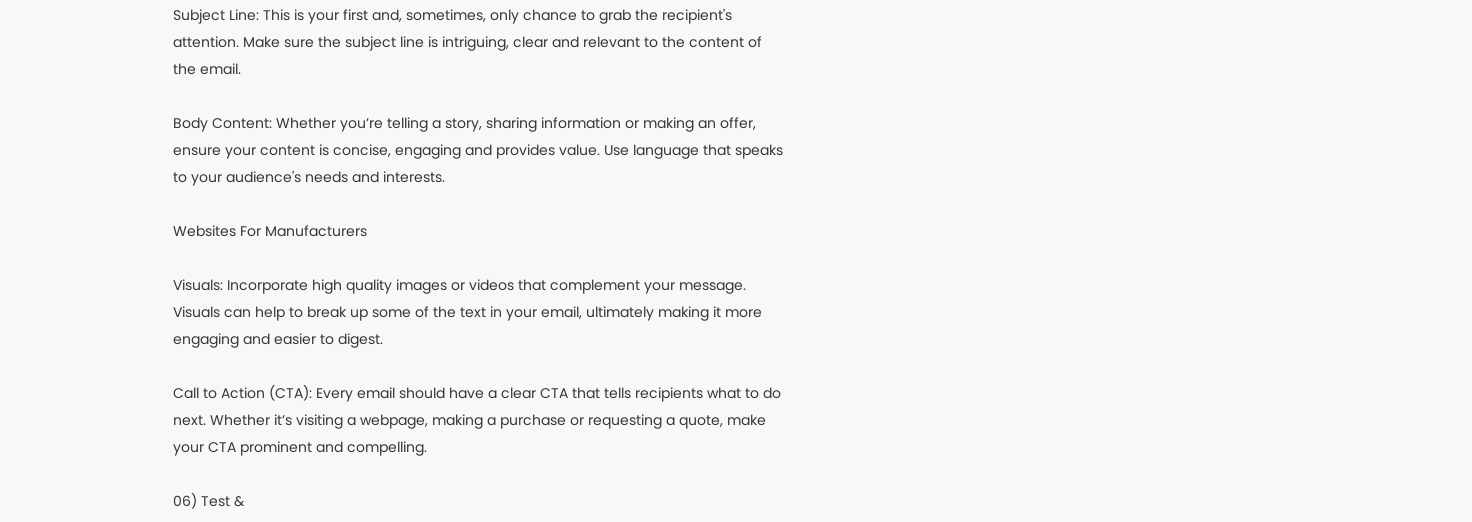Subject Line: This is your first and, sometimes, only chance to grab the recipient's attention. Make sure the subject line is intriguing, clear and relevant to the content of the email.

Body Content: Whether you’re telling a story, sharing information or making an offer, ensure your content is concise, engaging and provides value. Use language that speaks to your audience's needs and interests.

Websites For Manufacturers

Visuals: Incorporate high quality images or videos that complement your message. Visuals can help to break up some of the text in your email, ultimately making it more engaging and easier to digest.

Call to Action (CTA): Every email should have a clear CTA that tells recipients what to do next. Whether it’s visiting a webpage, making a purchase or requesting a quote, make your CTA prominent and compelling.

06) Test &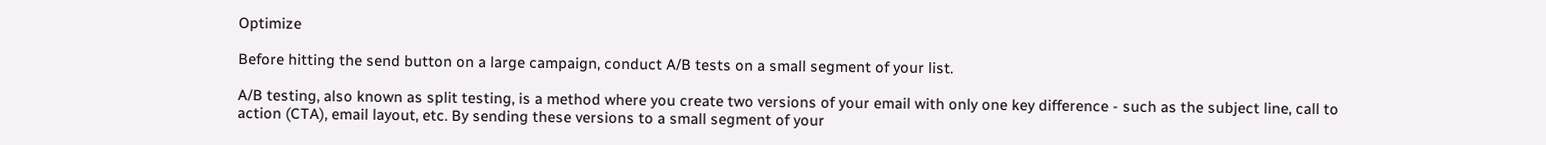Optimize

Before hitting the send button on a large campaign, conduct A/B tests on a small segment of your list.

A/B testing, also known as split testing, is a method where you create two versions of your email with only one key difference - such as the subject line, call to action (CTA), email layout, etc. By sending these versions to a small segment of your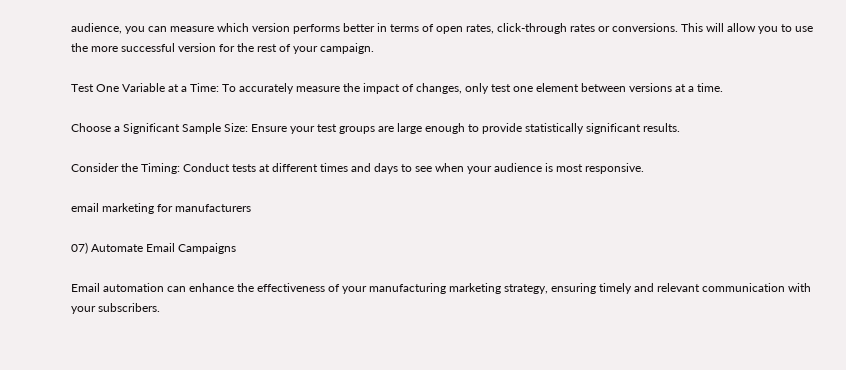audience, you can measure which version performs better in terms of open rates, click-through rates or conversions. This will allow you to use the more successful version for the rest of your campaign.

Test One Variable at a Time: To accurately measure the impact of changes, only test one element between versions at a time.

Choose a Significant Sample Size: Ensure your test groups are large enough to provide statistically significant results.

Consider the Timing: Conduct tests at different times and days to see when your audience is most responsive.

email marketing for manufacturers

07) Automate Email Campaigns

Email automation can enhance the effectiveness of your manufacturing marketing strategy, ensuring timely and relevant communication with your subscribers.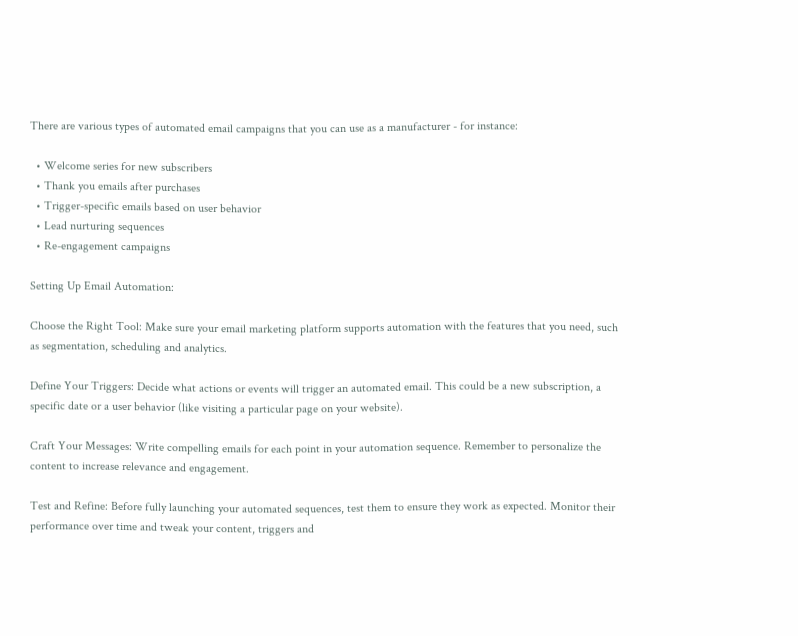There are various types of automated email campaigns that you can use as a manufacturer - for instance:

  • Welcome series for new subscribers
  • Thank you emails after purchases
  • Trigger-specific emails based on user behavior
  • Lead nurturing sequences
  • Re-engagement campaigns

Setting Up Email Automation:

Choose the Right Tool: Make sure your email marketing platform supports automation with the features that you need, such as segmentation, scheduling and analytics.

Define Your Triggers: Decide what actions or events will trigger an automated email. This could be a new subscription, a specific date or a user behavior (like visiting a particular page on your website).

Craft Your Messages: Write compelling emails for each point in your automation sequence. Remember to personalize the content to increase relevance and engagement.

Test and Refine: Before fully launching your automated sequences, test them to ensure they work as expected. Monitor their performance over time and tweak your content, triggers and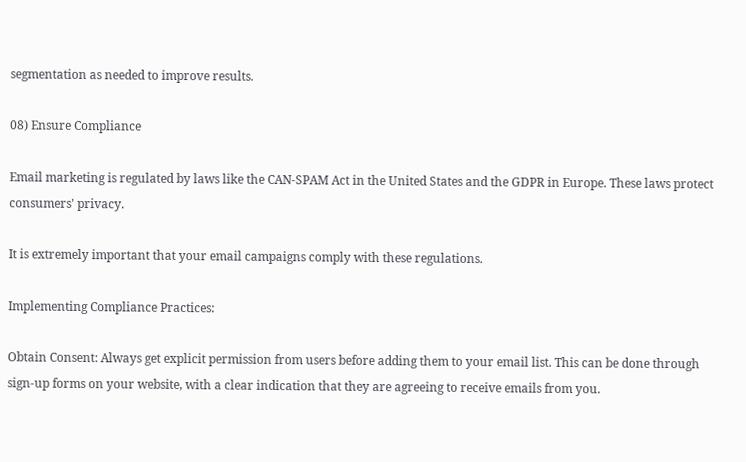segmentation as needed to improve results.

08) Ensure Compliance

Email marketing is regulated by laws like the CAN-SPAM Act in the United States and the GDPR in Europe. These laws protect consumers' privacy.

It is extremely important that your email campaigns comply with these regulations.

Implementing Compliance Practices:

Obtain Consent: Always get explicit permission from users before adding them to your email list. This can be done through sign-up forms on your website, with a clear indication that they are agreeing to receive emails from you.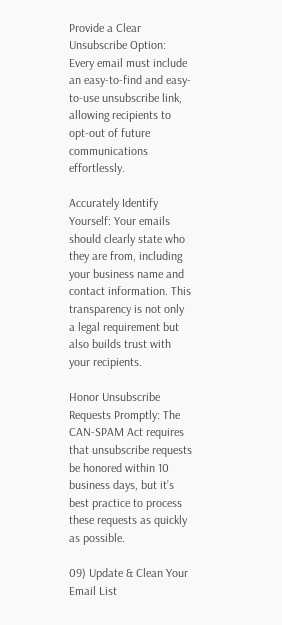Provide a Clear Unsubscribe Option: Every email must include an easy-to-find and easy-to-use unsubscribe link, allowing recipients to opt-out of future communications effortlessly.

Accurately Identify Yourself: Your emails should clearly state who they are from, including your business name and contact information. This transparency is not only a legal requirement but also builds trust with your recipients.

Honor Unsubscribe Requests Promptly: The CAN-SPAM Act requires that unsubscribe requests be honored within 10 business days, but it’s best practice to process these requests as quickly as possible.

09) Update & Clean Your Email List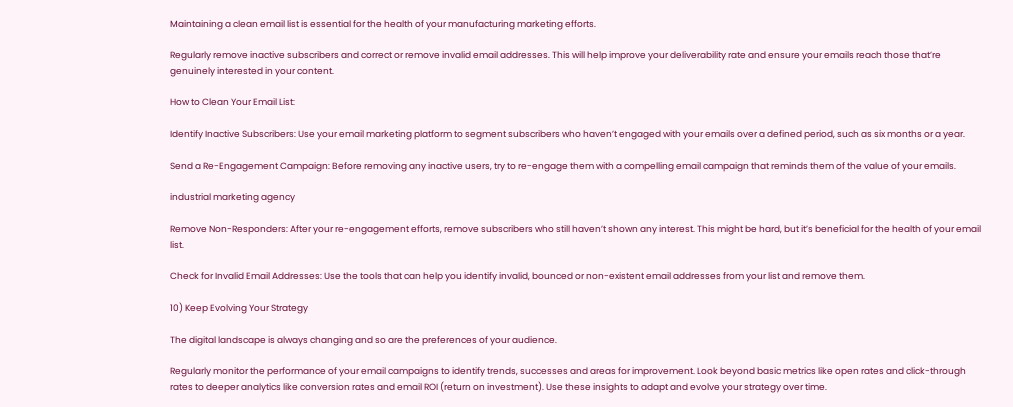Maintaining a clean email list is essential for the health of your manufacturing marketing efforts.

Regularly remove inactive subscribers and correct or remove invalid email addresses. This will help improve your deliverability rate and ensure your emails reach those that’re genuinely interested in your content.

How to Clean Your Email List:

Identify Inactive Subscribers: Use your email marketing platform to segment subscribers who haven’t engaged with your emails over a defined period, such as six months or a year.

Send a Re-Engagement Campaign: Before removing any inactive users, try to re-engage them with a compelling email campaign that reminds them of the value of your emails.

industrial marketing agency

Remove Non-Responders: After your re-engagement efforts, remove subscribers who still haven’t shown any interest. This might be hard, but it’s beneficial for the health of your email list.

Check for Invalid Email Addresses: Use the tools that can help you identify invalid, bounced or non-existent email addresses from your list and remove them.

10) Keep Evolving Your Strategy

The digital landscape is always changing and so are the preferences of your audience.

Regularly monitor the performance of your email campaigns to identify trends, successes and areas for improvement. Look beyond basic metrics like open rates and click-through rates to deeper analytics like conversion rates and email ROI (return on investment). Use these insights to adapt and evolve your strategy over time.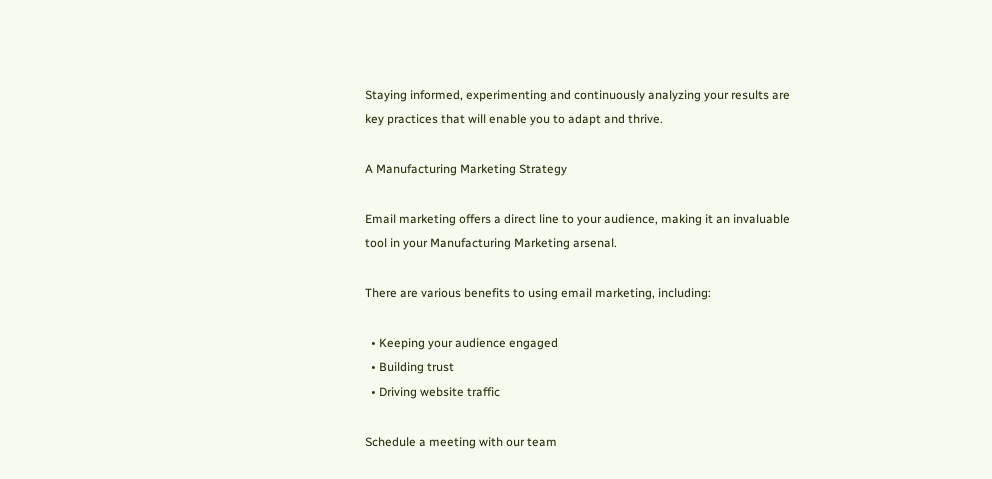Staying informed, experimenting and continuously analyzing your results are key practices that will enable you to adapt and thrive.

A Manufacturing Marketing Strategy

Email marketing offers a direct line to your audience, making it an invaluable tool in your Manufacturing Marketing arsenal.

There are various benefits to using email marketing, including:

  • Keeping your audience engaged
  • Building trust
  • Driving website traffic

Schedule a meeting with our team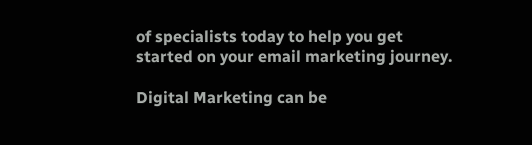of specialists today to help you get started on your email marketing journey.

Digital Marketing can be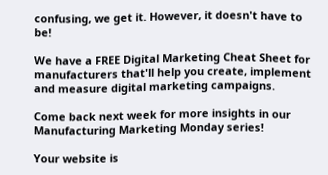confusing, we get it. However, it doesn't have to be!

We have a FREE Digital Marketing Cheat Sheet for manufacturers that'll help you create, implement and measure digital marketing campaigns.

Come back next week for more insights in our Manufacturing Marketing Monday series!

Your website is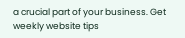a crucial part of your business. Get weekly website tips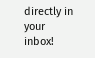directly in your inbox!